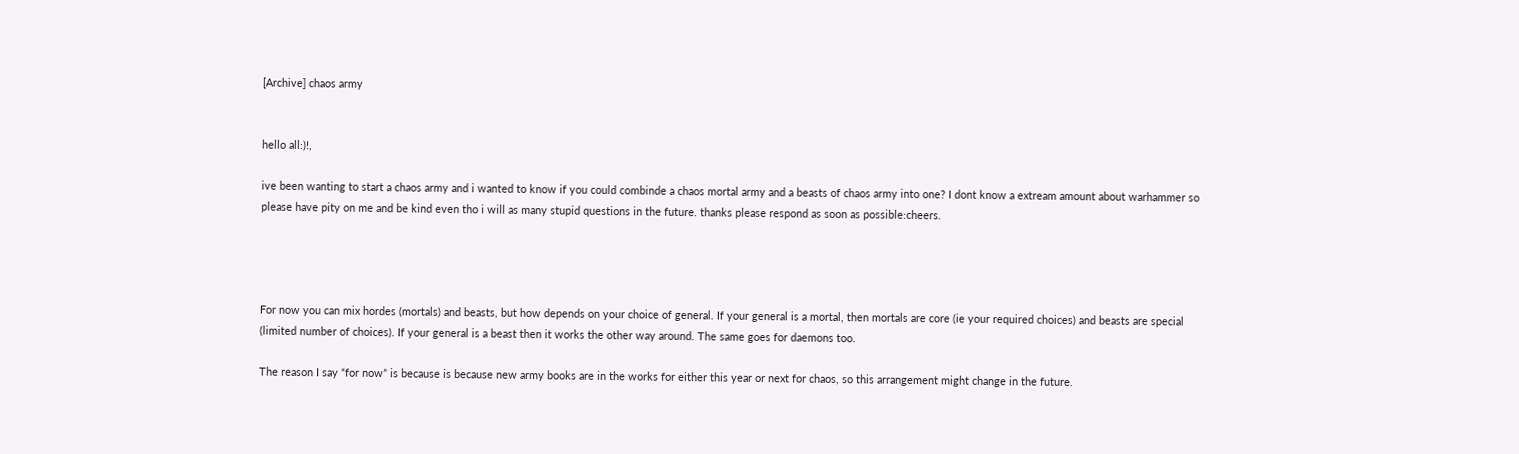[Archive] chaos army


hello all:)!,

ive been wanting to start a chaos army and i wanted to know if you could combinde a chaos mortal army and a beasts of chaos army into one? I dont know a extream amount about warhammer so please have pity on me and be kind even tho i will as many stupid questions in the future. thanks please respond as soon as possible:cheers.




For now you can mix hordes (mortals) and beasts, but how depends on your choice of general. If your general is a mortal, then mortals are core (ie your required choices) and beasts are special (limited number of choices). If your general is a beast then it works the other way around. The same goes for daemons too.

The reason I say “for now” is because is because new army books are in the works for either this year or next for chaos, so this arrangement might change in the future.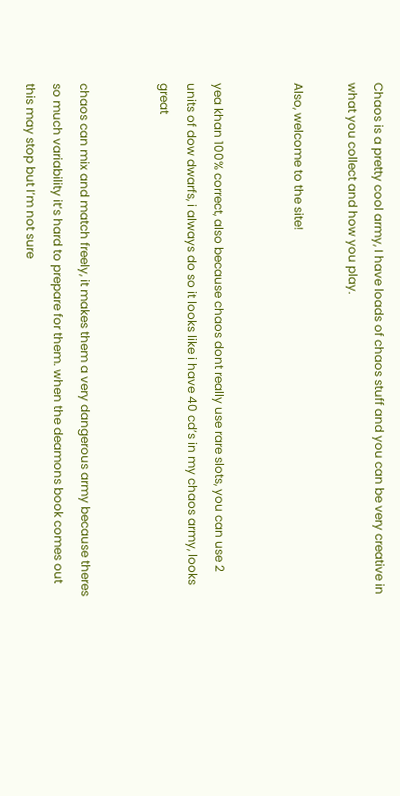Chaos is a pretty cool army, I have loads of chaos stuff and you can be very creative in what you collect and how you play.

Also, welcome to the site!


yea khan 100% correct, also because chaos dont really use rare slots, you can use 2 units of dow dwarfs, i always do so it looks like i have 40 cd’s in my chaos army, looks great


chaos can mix and match freely, it makes them a very dangerous army because theres so much variability it’s hard to prepare for them. when the deamons book comes out this may stop but I’m not sure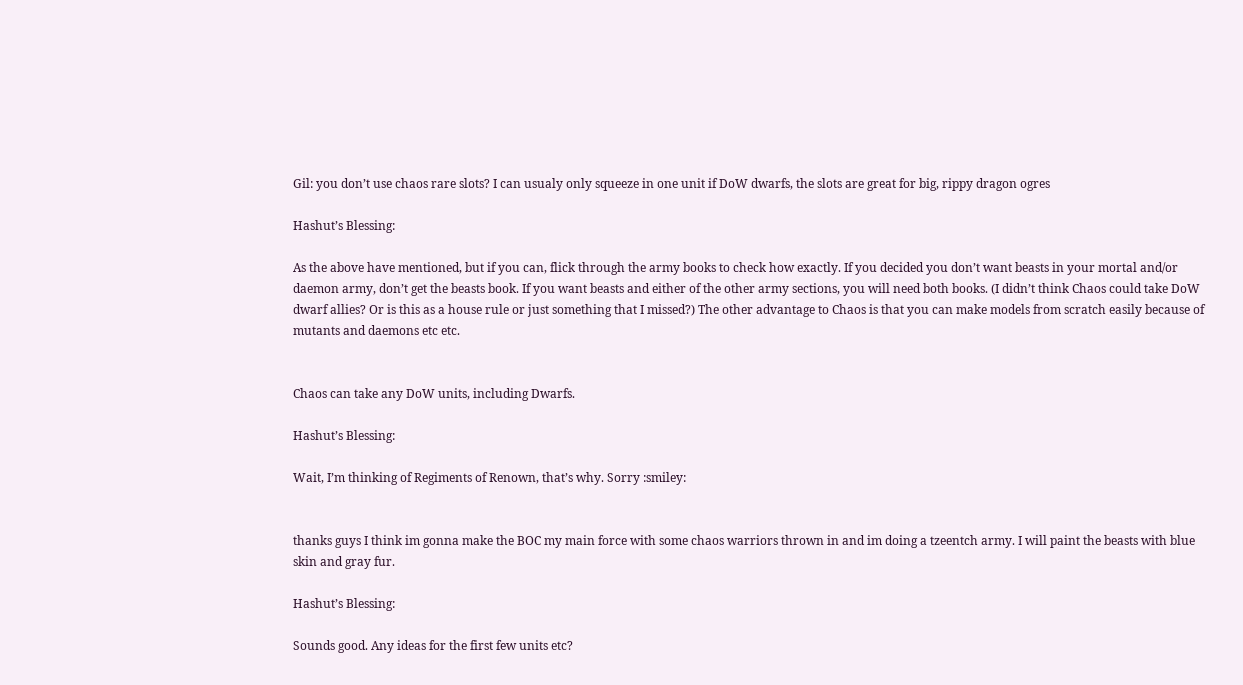Gil: you don’t use chaos rare slots? I can usualy only squeeze in one unit if DoW dwarfs, the slots are great for big, rippy dragon ogres

Hashut’s Blessing:

As the above have mentioned, but if you can, flick through the army books to check how exactly. If you decided you don’t want beasts in your mortal and/or daemon army, don’t get the beasts book. If you want beasts and either of the other army sections, you will need both books. (I didn’t think Chaos could take DoW dwarf allies? Or is this as a house rule or just something that I missed?) The other advantage to Chaos is that you can make models from scratch easily because of mutants and daemons etc etc.


Chaos can take any DoW units, including Dwarfs.

Hashut’s Blessing:

Wait, I’m thinking of Regiments of Renown, that’s why. Sorry :smiley:


thanks guys I think im gonna make the BOC my main force with some chaos warriors thrown in and im doing a tzeentch army. I will paint the beasts with blue skin and gray fur.

Hashut’s Blessing:

Sounds good. Any ideas for the first few units etc?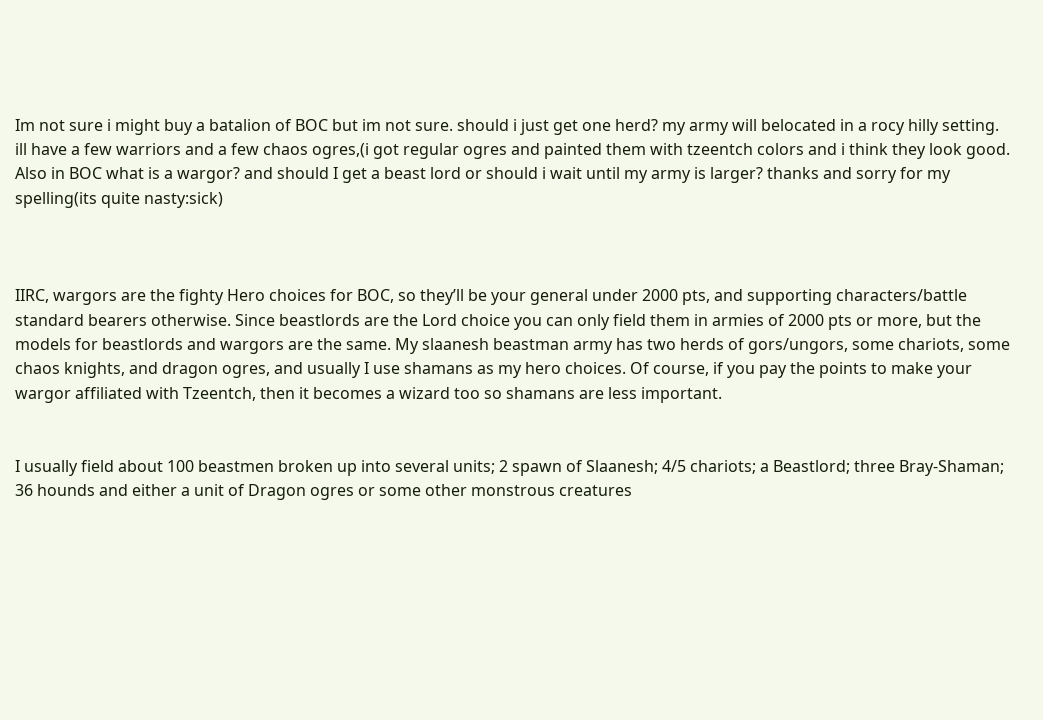Im not sure i might buy a batalion of BOC but im not sure. should i just get one herd? my army will belocated in a rocy hilly setting. ill have a few warriors and a few chaos ogres,(i got regular ogres and painted them with tzeentch colors and i think they look good. Also in BOC what is a wargor? and should I get a beast lord or should i wait until my army is larger? thanks and sorry for my spelling(its quite nasty:sick)



IIRC, wargors are the fighty Hero choices for BOC, so they’ll be your general under 2000 pts, and supporting characters/battle standard bearers otherwise. Since beastlords are the Lord choice you can only field them in armies of 2000 pts or more, but the models for beastlords and wargors are the same. My slaanesh beastman army has two herds of gors/ungors, some chariots, some chaos knights, and dragon ogres, and usually I use shamans as my hero choices. Of course, if you pay the points to make your wargor affiliated with Tzeentch, then it becomes a wizard too so shamans are less important.


I usually field about 100 beastmen broken up into several units; 2 spawn of Slaanesh; 4/5 chariots; a Beastlord; three Bray-Shaman; 36 hounds and either a unit of Dragon ogres or some other monstrous creatures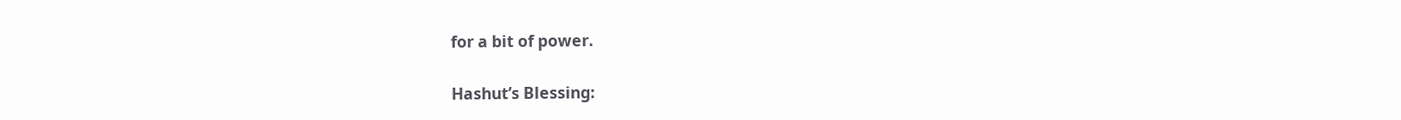for a bit of power.

Hashut’s Blessing: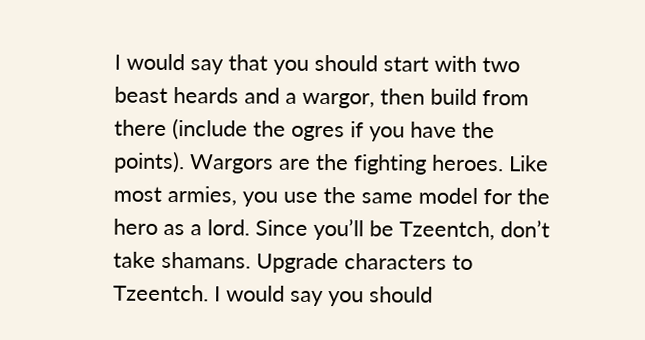I would say that you should start with two beast heards and a wargor, then build from there (include the ogres if you have the points). Wargors are the fighting heroes. Like most armies, you use the same model for the hero as a lord. Since you’ll be Tzeentch, don’t take shamans. Upgrade characters to Tzeentch. I would say you should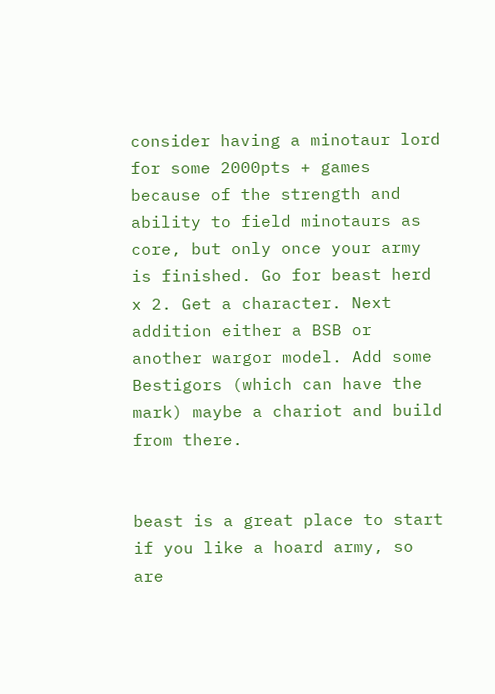consider having a minotaur lord for some 2000pts + games because of the strength and ability to field minotaurs as core, but only once your army is finished. Go for beast herd x 2. Get a character. Next addition either a BSB or another wargor model. Add some Bestigors (which can have the mark) maybe a chariot and build from there.


beast is a great place to start if you like a hoard army, so are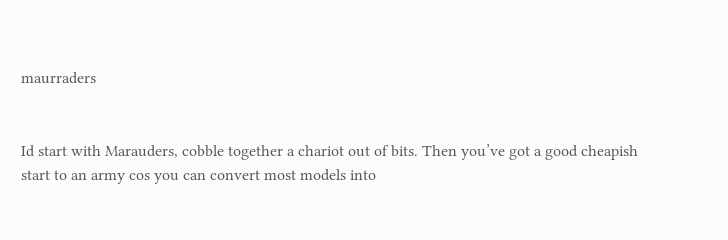maurraders


Id start with Marauders, cobble together a chariot out of bits. Then you’ve got a good cheapish start to an army cos you can convert most models into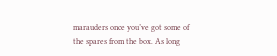marauders once you’ve got some of the spares from the box. As long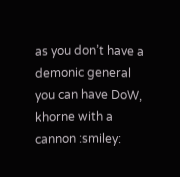as you don’t have a demonic general you can have DoW, khorne with a cannon :smiley: